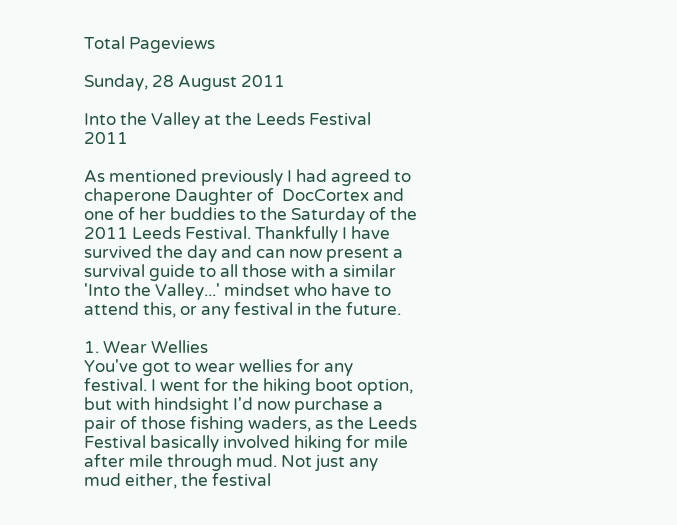Total Pageviews

Sunday, 28 August 2011

Into the Valley at the Leeds Festival 2011

As mentioned previously I had agreed to chaperone Daughter of  DocCortex and one of her buddies to the Saturday of the 2011 Leeds Festival. Thankfully I have survived the day and can now present a survival guide to all those with a similar 'Into the Valley...' mindset who have to attend this, or any festival in the future.

1. Wear Wellies
You've got to wear wellies for any festival. I went for the hiking boot option, but with hindsight I'd now purchase a pair of those fishing waders, as the Leeds Festival basically involved hiking for mile after mile through mud. Not just any mud either, the festival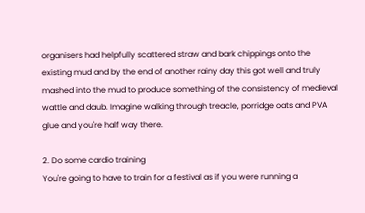organisers had helpfully scattered straw and bark chippings onto the existing mud and by the end of another rainy day this got well and truly mashed into the mud to produce something of the consistency of medieval wattle and daub. Imagine walking through treacle, porridge oats and PVA glue and you're half way there.

2. Do some cardio training
You're going to have to train for a festival as if you were running a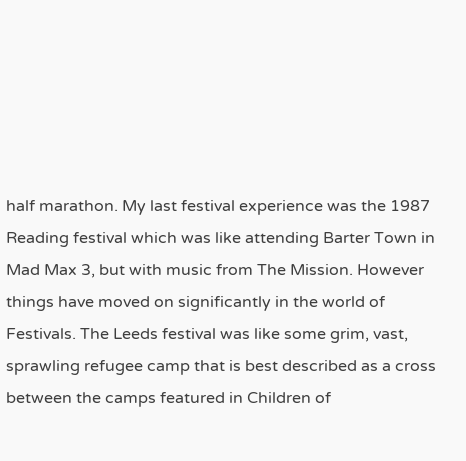half marathon. My last festival experience was the 1987 Reading festival which was like attending Barter Town in Mad Max 3, but with music from The Mission. However things have moved on significantly in the world of Festivals. The Leeds festival was like some grim, vast, sprawling refugee camp that is best described as a cross between the camps featured in Children of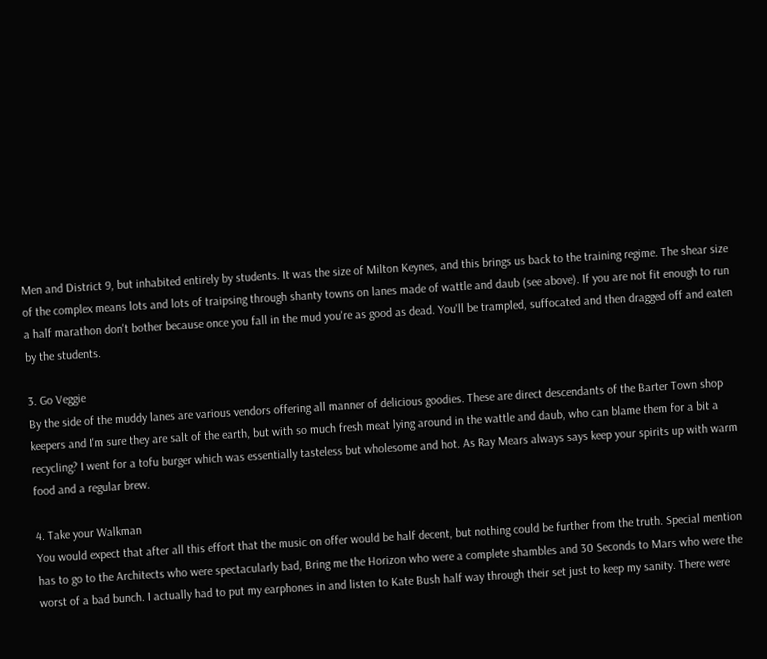Men and District 9, but inhabited entirely by students. It was the size of Milton Keynes, and this brings us back to the training regime. The shear size of the complex means lots and lots of traipsing through shanty towns on lanes made of wattle and daub (see above). If you are not fit enough to run a half marathon don't bother because once you fall in the mud you're as good as dead. You'll be trampled, suffocated and then dragged off and eaten by the students.

3. Go Veggie
By the side of the muddy lanes are various vendors offering all manner of delicious goodies. These are direct descendants of the Barter Town shop keepers and I'm sure they are salt of the earth, but with so much fresh meat lying around in the wattle and daub, who can blame them for a bit a recycling? I went for a tofu burger which was essentially tasteless but wholesome and hot. As Ray Mears always says keep your spirits up with warm food and a regular brew.

4. Take your Walkman
You would expect that after all this effort that the music on offer would be half decent, but nothing could be further from the truth. Special mention has to go to the Architects who were spectacularly bad, Bring me the Horizon who were a complete shambles and 30 Seconds to Mars who were the worst of a bad bunch. I actually had to put my earphones in and listen to Kate Bush half way through their set just to keep my sanity. There were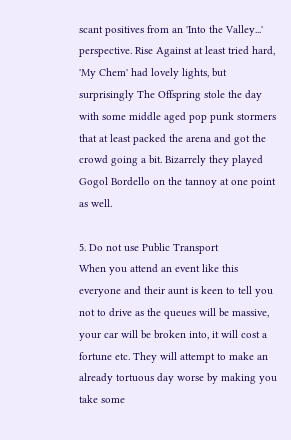scant positives from an 'Into the Valley...' perspective. Rise Against at least tried hard, 'My Chem' had lovely lights, but surprisingly The Offspring stole the day with some middle aged pop punk stormers that at least packed the arena and got the crowd going a bit. Bizarrely they played Gogol Bordello on the tannoy at one point as well.

5. Do not use Public Transport
When you attend an event like this everyone and their aunt is keen to tell you not to drive as the queues will be massive, your car will be broken into, it will cost a fortune etc. They will attempt to make an already tortuous day worse by making you take some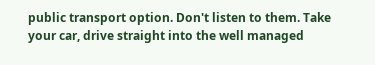public transport option. Don't listen to them. Take your car, drive straight into the well managed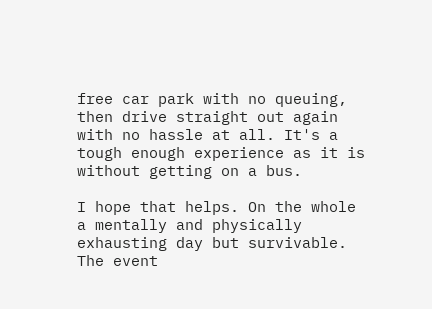free car park with no queuing, then drive straight out again with no hassle at all. It's a tough enough experience as it is without getting on a bus.

I hope that helps. On the whole a mentally and physically exhausting day but survivable. The event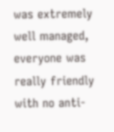was extremely well managed, everyone was really friendly with no anti-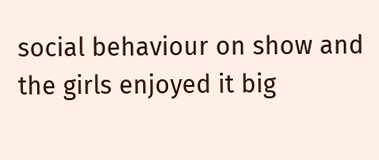social behaviour on show and the girls enjoyed it big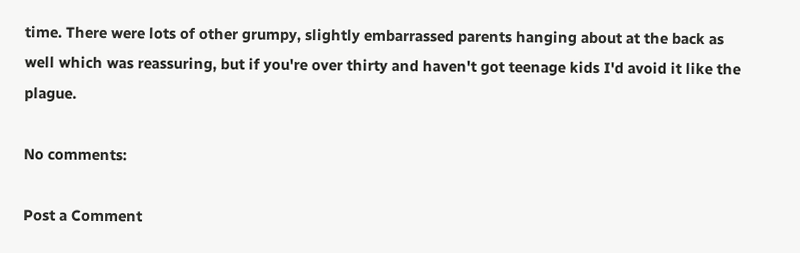time. There were lots of other grumpy, slightly embarrassed parents hanging about at the back as well which was reassuring, but if you're over thirty and haven't got teenage kids I'd avoid it like the plague.

No comments:

Post a Comment